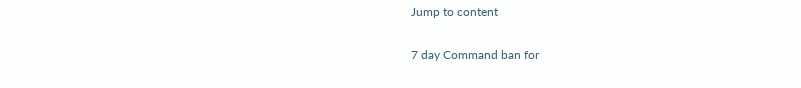Jump to content

7 day Command ban for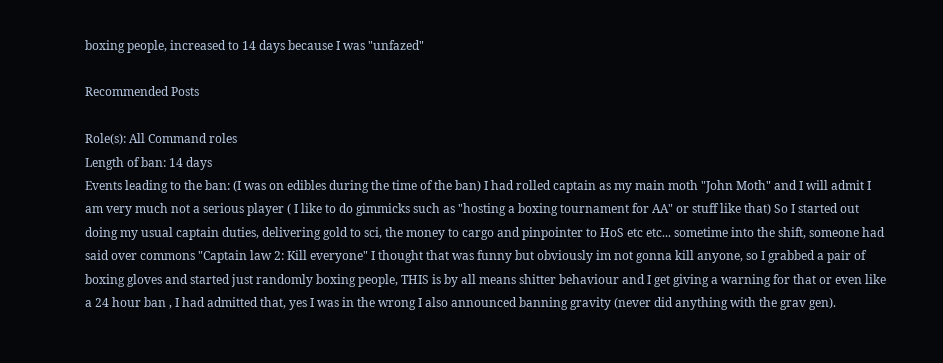boxing people, increased to 14 days because I was "unfazed"

Recommended Posts

Role(s): All Command roles
Length of ban: 14 days
Events leading to the ban: (I was on edibles during the time of the ban) I had rolled captain as my main moth "John Moth" and I will admit I am very much not a serious player ( I like to do gimmicks such as "hosting a boxing tournament for AA" or stuff like that) So I started out doing my usual captain duties, delivering gold to sci, the money to cargo and pinpointer to HoS etc etc... sometime into the shift, someone had said over commons "Captain law 2: Kill everyone" I thought that was funny but obviously im not gonna kill anyone, so I grabbed a pair of boxing gloves and started just randomly boxing people, THIS is by all means shitter behaviour and I get giving a warning for that or even like a 24 hour ban , I had admitted that, yes I was in the wrong I also announced banning gravity (never did anything with the grav gen).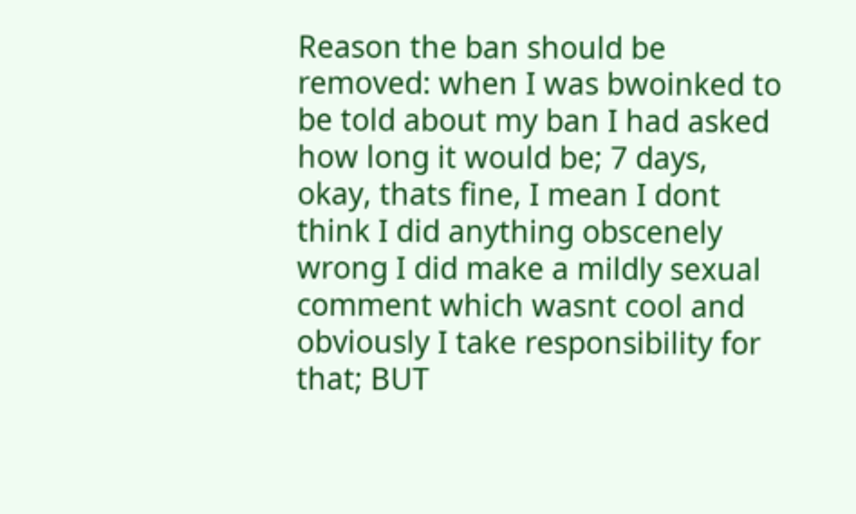Reason the ban should be removed: when I was bwoinked to be told about my ban I had asked how long it would be; 7 days, okay, thats fine, I mean I dont think I did anything obscenely wrong I did make a mildly sexual comment which wasnt cool and obviously I take responsibility for that; BUT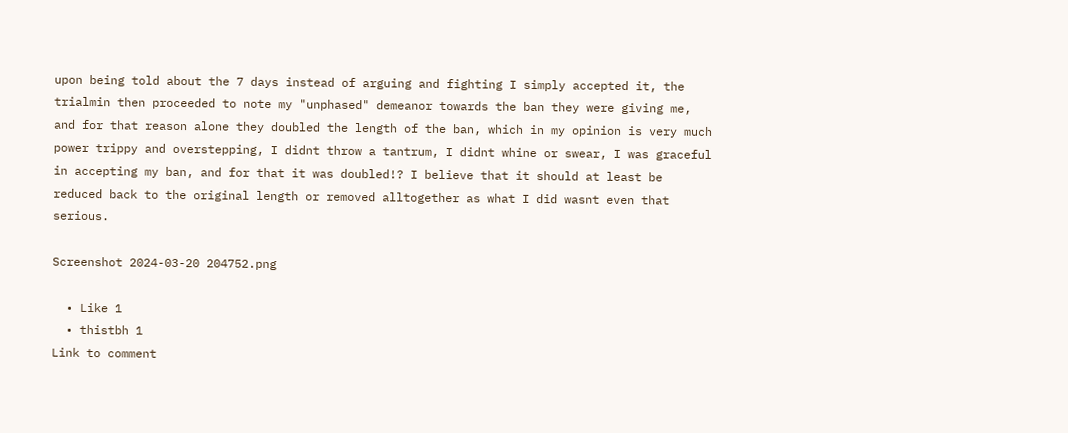upon being told about the 7 days instead of arguing and fighting I simply accepted it, the trialmin then proceeded to note my "unphased" demeanor towards the ban they were giving me, and for that reason alone they doubled the length of the ban, which in my opinion is very much power trippy and overstepping, I didnt throw a tantrum, I didnt whine or swear, I was graceful in accepting my ban, and for that it was doubled!? I believe that it should at least be reduced back to the original length or removed alltogether as what I did wasnt even that serious.

Screenshot 2024-03-20 204752.png

  • Like 1
  • thistbh 1
Link to comment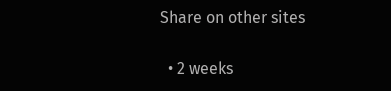Share on other sites

  • 2 weeks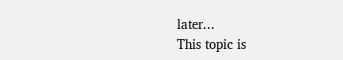later...
This topic is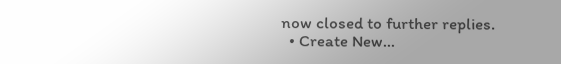now closed to further replies.
  • Create New...